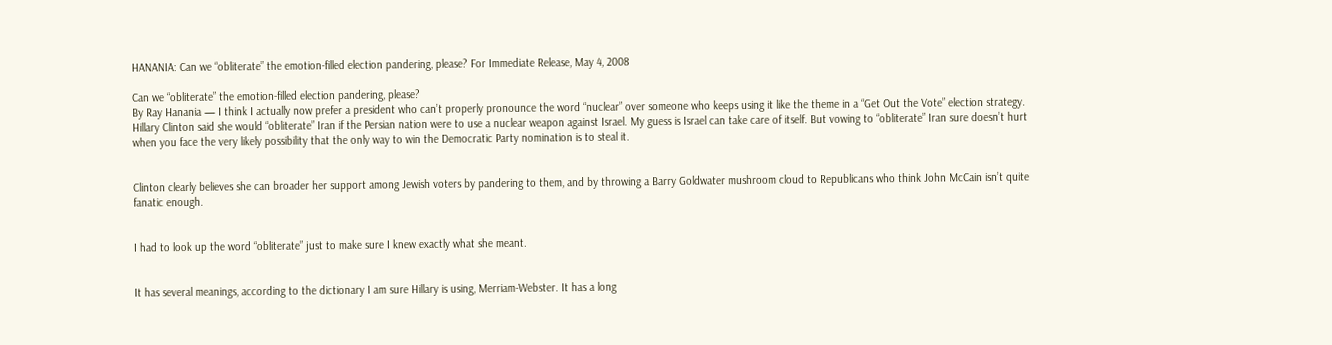HANANIA: Can we “obliterate” the emotion-filled election pandering, please? For Immediate Release, May 4, 2008

Can we “obliterate” the emotion-filled election pandering, please?
By Ray Hanania — I think I actually now prefer a president who can’t properly pronounce the word “nuclear” over someone who keeps using it like the theme in a “Get Out the Vote” election strategy. Hillary Clinton said she would “obliterate” Iran if the Persian nation were to use a nuclear weapon against Israel. My guess is Israel can take care of itself. But vowing to “obliterate” Iran sure doesn’t hurt when you face the very likely possibility that the only way to win the Democratic Party nomination is to steal it.


Clinton clearly believes she can broader her support among Jewish voters by pandering to them, and by throwing a Barry Goldwater mushroom cloud to Republicans who think John McCain isn’t quite fanatic enough.


I had to look up the word “obliterate” just to make sure I knew exactly what she meant.


It has several meanings, according to the dictionary I am sure Hillary is using, Merriam-Webster. It has a long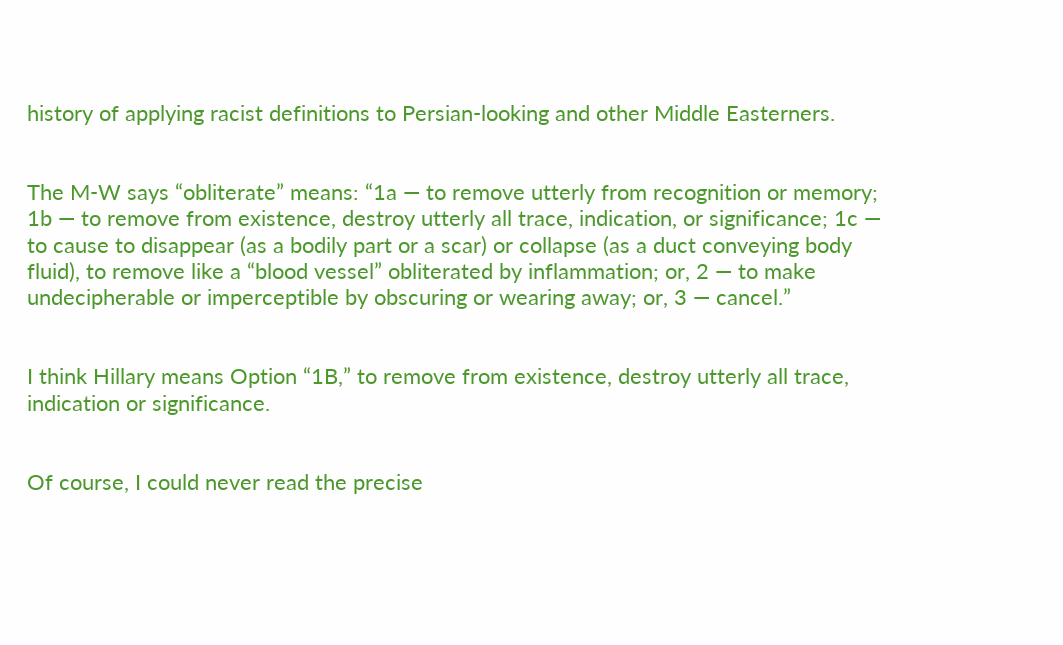history of applying racist definitions to Persian-looking and other Middle Easterners.


The M-W says “obliterate” means: “1a — to remove utterly from recognition or memory; 1b — to remove from existence, destroy utterly all trace, indication, or significance; 1c — to cause to disappear (as a bodily part or a scar) or collapse (as a duct conveying body fluid), to remove like a “blood vessel” obliterated by inflammation; or, 2 — to make undecipherable or imperceptible by obscuring or wearing away; or, 3 — cancel.”


I think Hillary means Option “1B,” to remove from existence, destroy utterly all trace, indication or significance.


Of course, I could never read the precise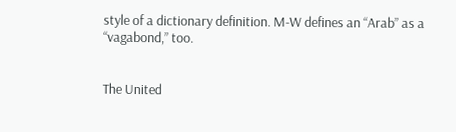style of a dictionary definition. M-W defines an “Arab” as a “vagabond,” too.


The United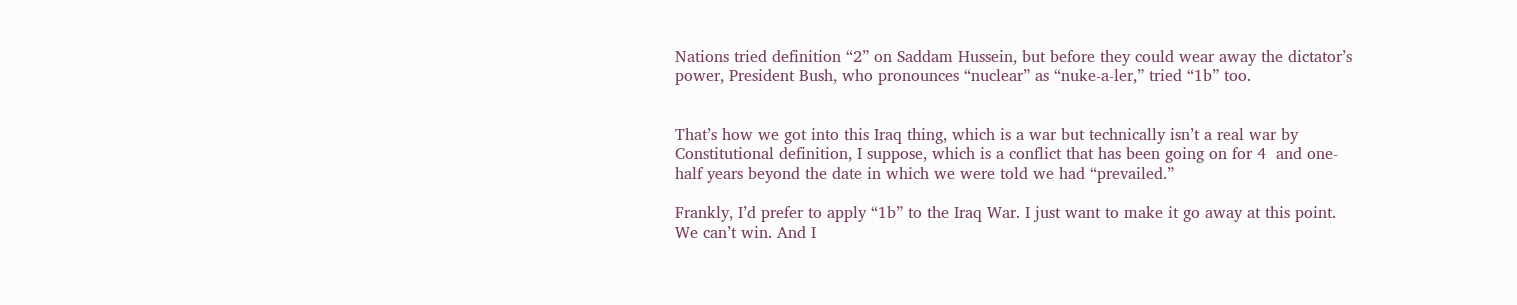Nations tried definition “2” on Saddam Hussein, but before they could wear away the dictator’s power, President Bush, who pronounces “nuclear” as “nuke-a-ler,” tried “1b” too.


That’s how we got into this Iraq thing, which is a war but technically isn’t a real war by Constitutional definition, I suppose, which is a conflict that has been going on for 4  and one-half years beyond the date in which we were told we had “prevailed.”

Frankly, I’d prefer to apply “1b” to the Iraq War. I just want to make it go away at this point. We can’t win. And I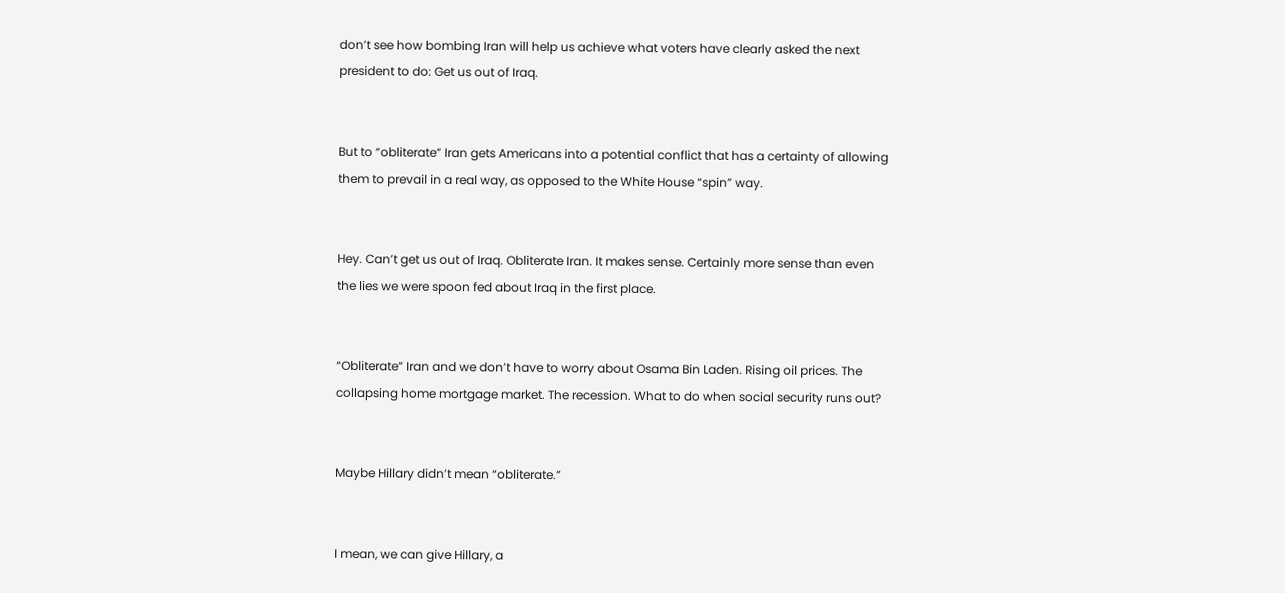don’t see how bombing Iran will help us achieve what voters have clearly asked the next president to do: Get us out of Iraq.


But to “obliterate” Iran gets Americans into a potential conflict that has a certainty of allowing them to prevail in a real way, as opposed to the White House “spin” way.


Hey. Can’t get us out of Iraq. Obliterate Iran. It makes sense. Certainly more sense than even the lies we were spoon fed about Iraq in the first place.


“Obliterate” Iran and we don’t have to worry about Osama Bin Laden. Rising oil prices. The collapsing home mortgage market. The recession. What to do when social security runs out?


Maybe Hillary didn’t mean “obliterate.”


I mean, we can give Hillary, a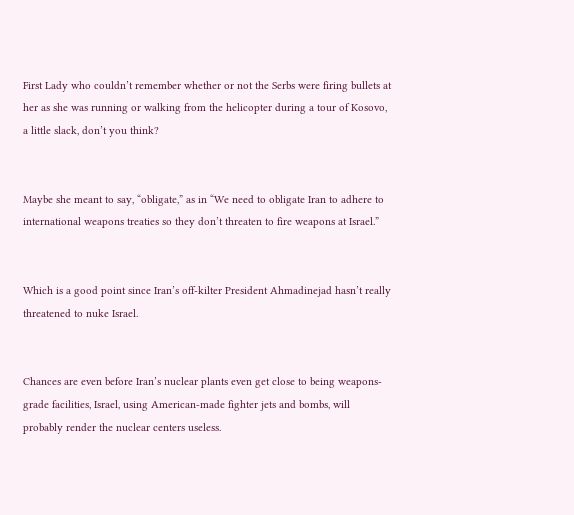First Lady who couldn’t remember whether or not the Serbs were firing bullets at her as she was running or walking from the helicopter during a tour of Kosovo, a little slack, don’t you think?


Maybe she meant to say, “obligate,” as in “We need to obligate Iran to adhere to international weapons treaties so they don’t threaten to fire weapons at Israel.”


Which is a good point since Iran’s off-kilter President Ahmadinejad hasn’t really threatened to nuke Israel.


Chances are even before Iran’s nuclear plants even get close to being weapons-grade facilities, Israel, using American-made fighter jets and bombs, will probably render the nuclear centers useless.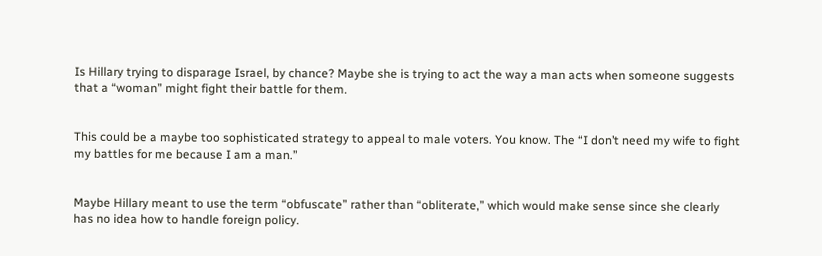Is Hillary trying to disparage Israel, by chance? Maybe she is trying to act the way a man acts when someone suggests that a “woman” might fight their battle for them.


This could be a maybe too sophisticated strategy to appeal to male voters. You know. The “I don’t need my wife to fight my battles for me because I am a man.”


Maybe Hillary meant to use the term “obfuscate” rather than “obliterate,” which would make sense since she clearly has no idea how to handle foreign policy.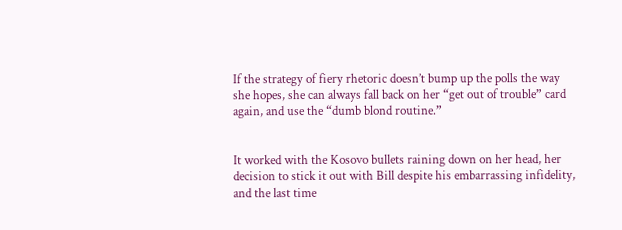If the strategy of fiery rhetoric doesn’t bump up the polls the way she hopes, she can always fall back on her “get out of trouble” card again, and use the “dumb blond routine.”


It worked with the Kosovo bullets raining down on her head, her decision to stick it out with Bill despite his embarrassing infidelity, and the last time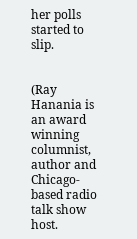her polls started to slip.


(Ray Hanania is an award winning columnist, author and Chicago-based radio talk show host.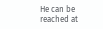He can be reached at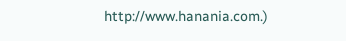http://www.hanania.com.)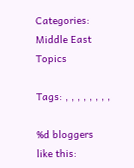Categories: Middle East Topics

Tags: , , , , , , , ,

%d bloggers like this: